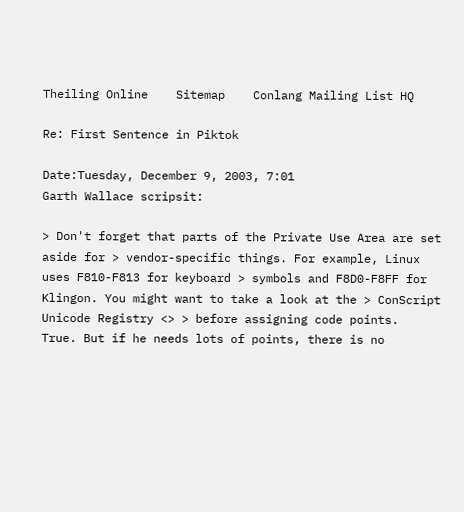Theiling Online    Sitemap    Conlang Mailing List HQ

Re: First Sentence in Piktok

Date:Tuesday, December 9, 2003, 7:01
Garth Wallace scripsit:

> Don't forget that parts of the Private Use Area are set aside for > vendor-specific things. For example, Linux uses F810-F813 for keyboard > symbols and F8D0-F8FF for Klingon. You might want to take a look at the > ConScript Unicode Registry <> > before assigning code points.
True. But if he needs lots of points, there is no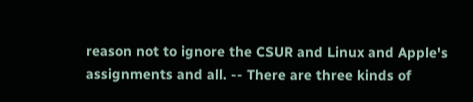reason not to ignore the CSUR and Linux and Apple's assignments and all. -- There are three kinds of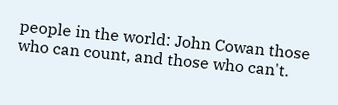people in the world: John Cowan those who can count, and those who can't.